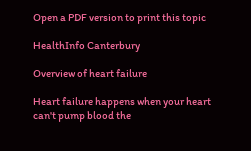Open a PDF version to print this topic

HealthInfo Canterbury

Overview of heart failure

Heart failure happens when your heart can't pump blood the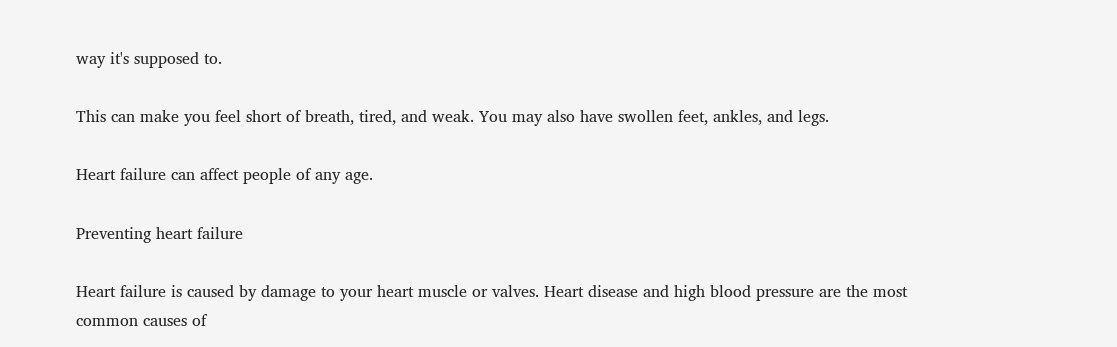way it's supposed to.

This can make you feel short of breath, tired, and weak. You may also have swollen feet, ankles, and legs.

Heart failure can affect people of any age.

Preventing heart failure

Heart failure is caused by damage to your heart muscle or valves. Heart disease and high blood pressure are the most common causes of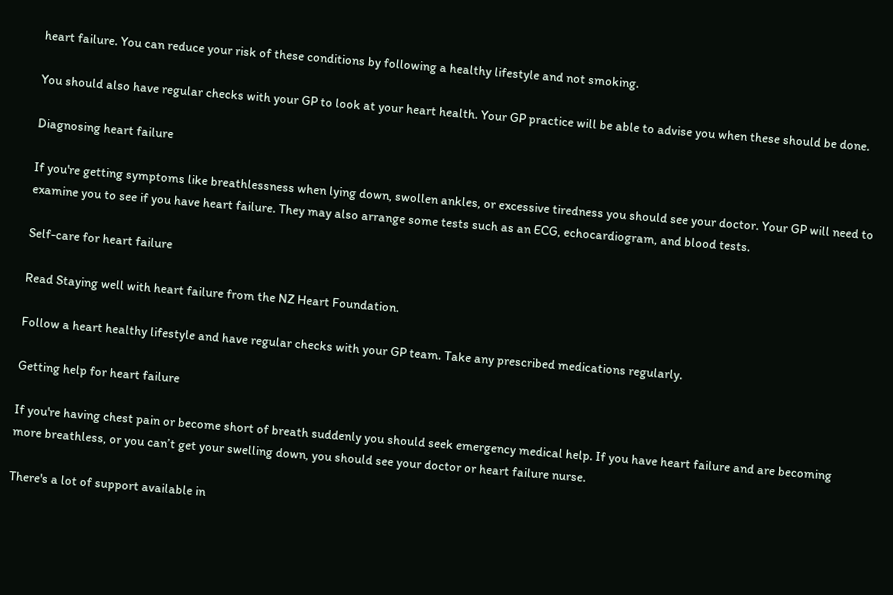heart failure. You can reduce your risk of these conditions by following a healthy lifestyle and not smoking.

You should also have regular checks with your GP to look at your heart health. Your GP practice will be able to advise you when these should be done.

Diagnosing heart failure

If you're getting symptoms like breathlessness when lying down, swollen ankles, or excessive tiredness you should see your doctor. Your GP will need to examine you to see if you have heart failure. They may also arrange some tests such as an ECG, echocardiogram, and blood tests.

Self-care for heart failure

Read Staying well with heart failure from the NZ Heart Foundation.

Follow a heart healthy lifestyle and have regular checks with your GP team. Take any prescribed medications regularly.

Getting help for heart failure

If you're having chest pain or become short of breath suddenly you should seek emergency medical help. If you have heart failure and are becoming more breathless, or you can’t get your swelling down, you should see your doctor or heart failure nurse.

There's a lot of support available in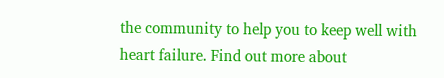the community to help you to keep well with heart failure. Find out more about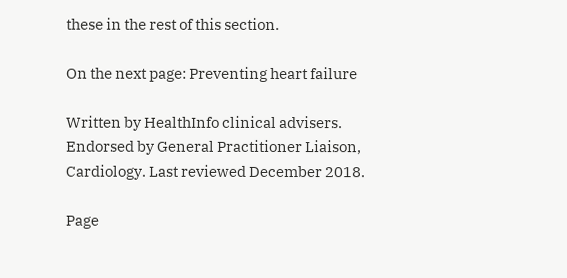these in the rest of this section.

On the next page: Preventing heart failure

Written by HealthInfo clinical advisers. Endorsed by General Practitioner Liaison, Cardiology. Last reviewed December 2018.

Page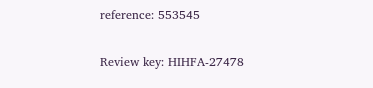reference: 553545

Review key: HIHFA-27478